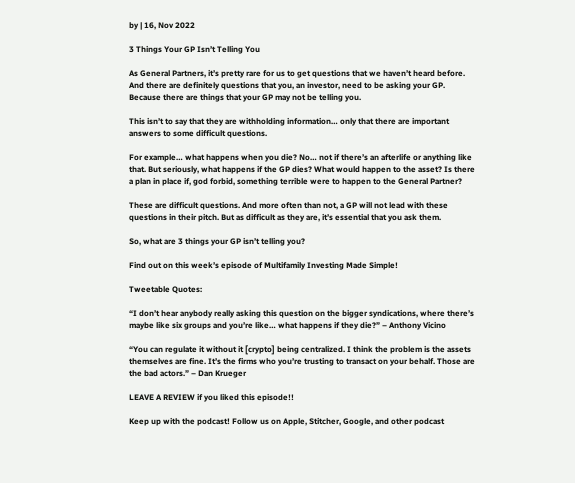by | 16, Nov 2022

3 Things Your GP Isn’t Telling You

As General Partners, it’s pretty rare for us to get questions that we haven’t heard before. And there are definitely questions that you, an investor, need to be asking your GP. Because there are things that your GP may not be telling you.

This isn’t to say that they are withholding information… only that there are important answers to some difficult questions.

For example… what happens when you die? No… not if there’s an afterlife or anything like that. But seriously, what happens if the GP dies? What would happen to the asset? Is there a plan in place if, god forbid, something terrible were to happen to the General Partner?

These are difficult questions. And more often than not, a GP will not lead with these questions in their pitch. But as difficult as they are, it’s essential that you ask them.

So, what are 3 things your GP isn’t telling you?

Find out on this week’s episode of Multifamily Investing Made Simple!

Tweetable Quotes:

“I don’t hear anybody really asking this question on the bigger syndications, where there’s maybe like six groups and you’re like… what happens if they die?” – Anthony Vicino

“You can regulate it without it [crypto] being centralized. I think the problem is the assets themselves are fine. It’s the firms who you’re trusting to transact on your behalf. Those are the bad actors.” – Dan Krueger

LEAVE A REVIEW if you liked this episode!!

Keep up with the podcast! Follow us on Apple, Stitcher, Google, and other podcast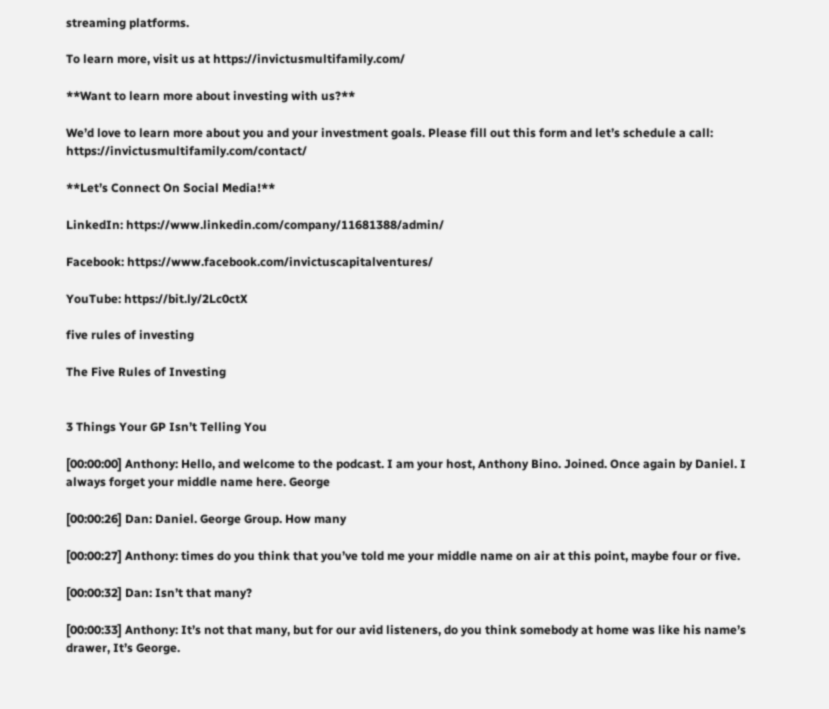streaming platforms.

To learn more, visit us at https://invictusmultifamily.com/

**Want to learn more about investing with us?**

We’d love to learn more about you and your investment goals. Please fill out this form and let’s schedule a call: https://invictusmultifamily.com/contact/

**Let’s Connect On Social Media!**

LinkedIn: https://www.linkedin.com/company/11681388/admin/

Facebook: https://www.facebook.com/invictuscapitalventures/

YouTube: https://bit.ly/2Lc0ctX

five rules of investing

The Five Rules of Investing


3 Things Your GP Isn’t Telling You

[00:00:00] Anthony: Hello, and welcome to the podcast. I am your host, Anthony Bino. Joined. Once again by Daniel. I always forget your middle name here. George

[00:00:26] Dan: Daniel. George Group. How many

[00:00:27] Anthony: times do you think that you’ve told me your middle name on air at this point, maybe four or five.

[00:00:32] Dan: Isn’t that many?

[00:00:33] Anthony: It’s not that many, but for our avid listeners, do you think somebody at home was like his name’s drawer, It’s George.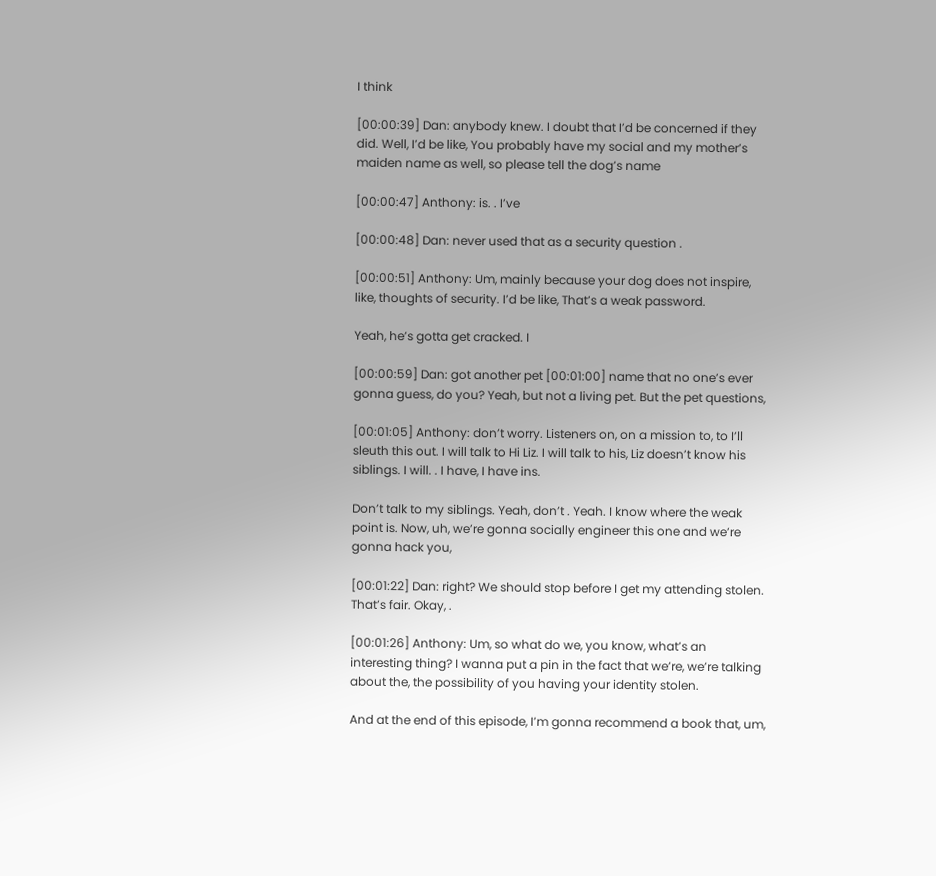I think

[00:00:39] Dan: anybody knew. I doubt that I’d be concerned if they did. Well, I’d be like, You probably have my social and my mother’s maiden name as well, so please tell the dog’s name

[00:00:47] Anthony: is. . I’ve

[00:00:48] Dan: never used that as a security question .

[00:00:51] Anthony: Um, mainly because your dog does not inspire, like, thoughts of security. I’d be like, That’s a weak password.

Yeah, he’s gotta get cracked. I

[00:00:59] Dan: got another pet [00:01:00] name that no one’s ever gonna guess, do you? Yeah, but not a living pet. But the pet questions,

[00:01:05] Anthony: don’t worry. Listeners on, on a mission to, to I’ll sleuth this out. I will talk to Hi Liz. I will talk to his, Liz doesn’t know his siblings. I will. . I have, I have ins.

Don’t talk to my siblings. Yeah, don’t . Yeah. I know where the weak point is. Now, uh, we’re gonna socially engineer this one and we’re gonna hack you,

[00:01:22] Dan: right? We should stop before I get my attending stolen. That’s fair. Okay, .

[00:01:26] Anthony: Um, so what do we, you know, what’s an interesting thing? I wanna put a pin in the fact that we’re, we’re talking about the, the possibility of you having your identity stolen.

And at the end of this episode, I’m gonna recommend a book that, um,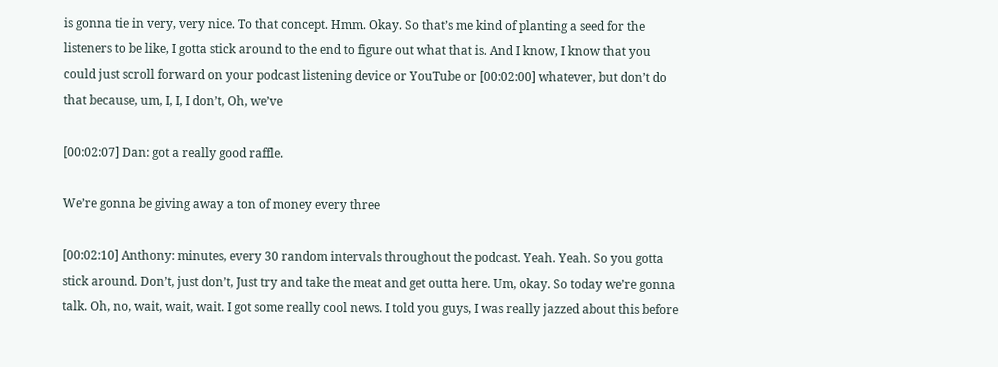is gonna tie in very, very nice. To that concept. Hmm. Okay. So that’s me kind of planting a seed for the listeners to be like, I gotta stick around to the end to figure out what that is. And I know, I know that you could just scroll forward on your podcast listening device or YouTube or [00:02:00] whatever, but don’t do that because, um, I, I, I don’t, Oh, we’ve

[00:02:07] Dan: got a really good raffle.

We’re gonna be giving away a ton of money every three

[00:02:10] Anthony: minutes, every 30 random intervals throughout the podcast. Yeah. Yeah. So you gotta stick around. Don’t, just don’t, Just try and take the meat and get outta here. Um, okay. So today we’re gonna talk. Oh, no, wait, wait, wait. I got some really cool news. I told you guys, I was really jazzed about this before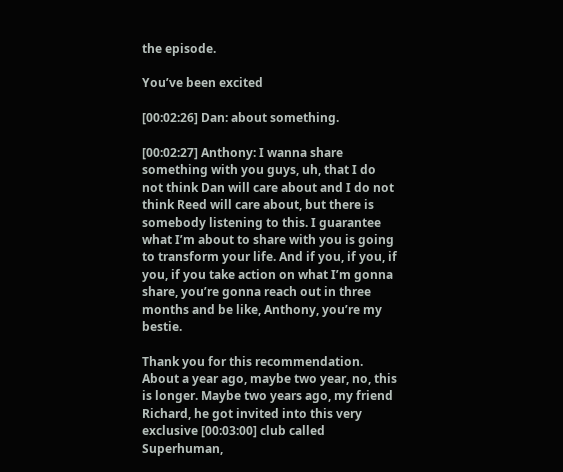the episode.

You’ve been excited

[00:02:26] Dan: about something.

[00:02:27] Anthony: I wanna share something with you guys, uh, that I do not think Dan will care about and I do not think Reed will care about, but there is somebody listening to this. I guarantee what I’m about to share with you is going to transform your life. And if you, if you, if you, if you take action on what I’m gonna share, you’re gonna reach out in three months and be like, Anthony, you’re my bestie.

Thank you for this recommendation. About a year ago, maybe two year, no, this is longer. Maybe two years ago, my friend Richard, he got invited into this very exclusive [00:03:00] club called Superhuman,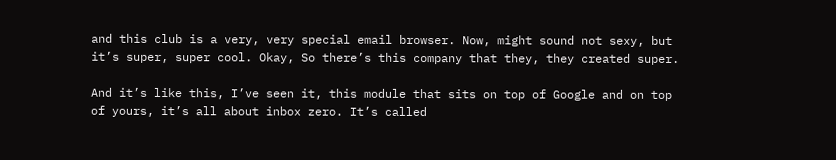and this club is a very, very special email browser. Now, might sound not sexy, but it’s super, super cool. Okay, So there’s this company that they, they created super.

And it’s like this, I’ve seen it, this module that sits on top of Google and on top of yours, it’s all about inbox zero. It’s called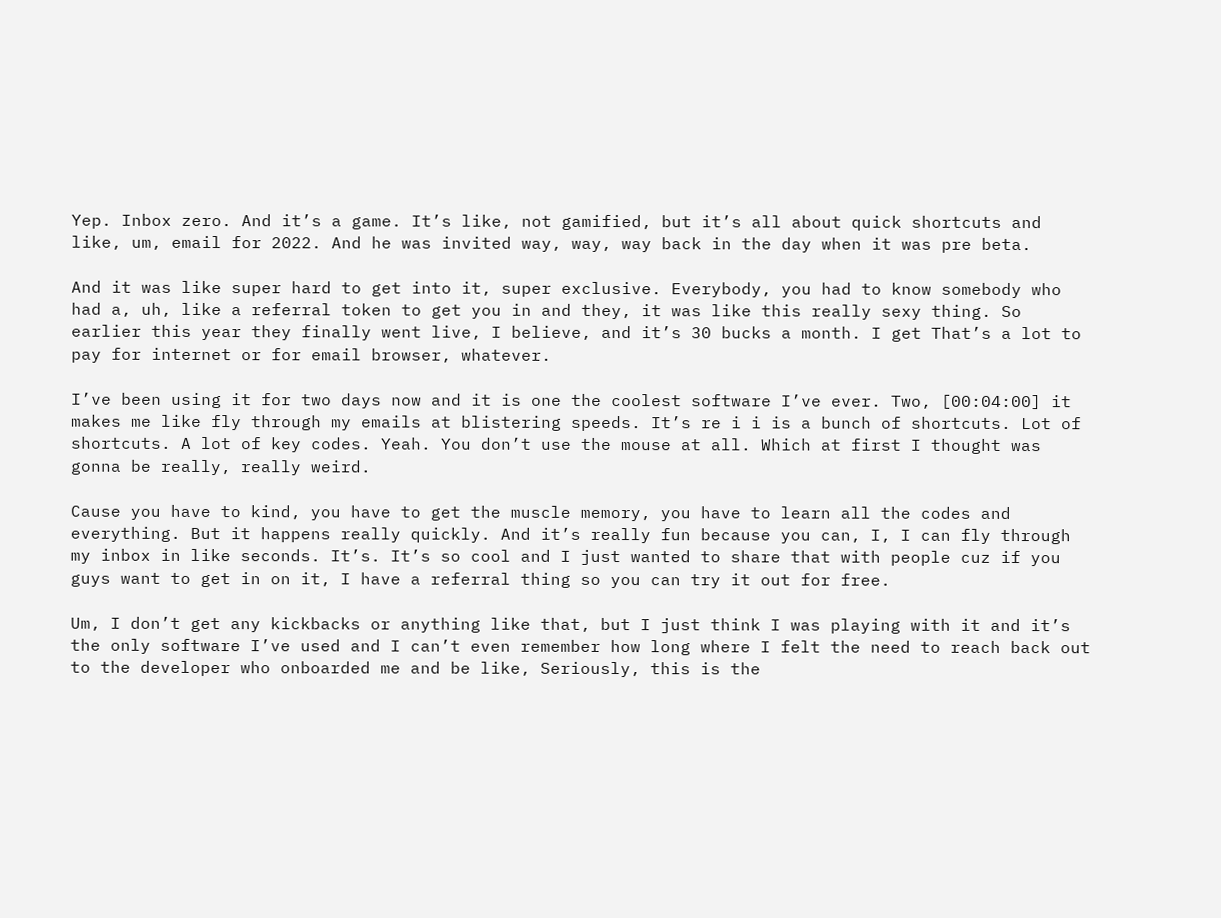Yep. Inbox zero. And it’s a game. It’s like, not gamified, but it’s all about quick shortcuts and like, um, email for 2022. And he was invited way, way, way back in the day when it was pre beta.

And it was like super hard to get into it, super exclusive. Everybody, you had to know somebody who had a, uh, like a referral token to get you in and they, it was like this really sexy thing. So earlier this year they finally went live, I believe, and it’s 30 bucks a month. I get That’s a lot to pay for internet or for email browser, whatever.

I’ve been using it for two days now and it is one the coolest software I’ve ever. Two, [00:04:00] it makes me like fly through my emails at blistering speeds. It’s re i i is a bunch of shortcuts. Lot of shortcuts. A lot of key codes. Yeah. You don’t use the mouse at all. Which at first I thought was gonna be really, really weird.

Cause you have to kind, you have to get the muscle memory, you have to learn all the codes and everything. But it happens really quickly. And it’s really fun because you can, I, I can fly through my inbox in like seconds. It’s. It’s so cool and I just wanted to share that with people cuz if you guys want to get in on it, I have a referral thing so you can try it out for free.

Um, I don’t get any kickbacks or anything like that, but I just think I was playing with it and it’s the only software I’ve used and I can’t even remember how long where I felt the need to reach back out to the developer who onboarded me and be like, Seriously, this is the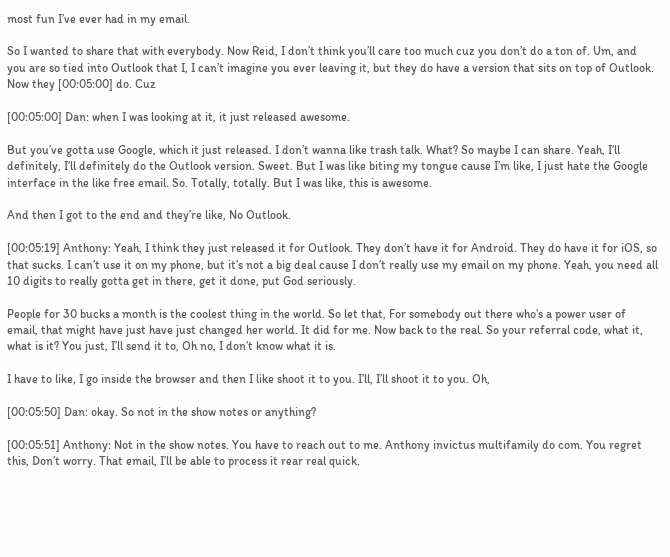most fun I’ve ever had in my email.

So I wanted to share that with everybody. Now Reid, I don’t think you’ll care too much cuz you don’t do a ton of. Um, and you are so tied into Outlook that I, I can’t imagine you ever leaving it, but they do have a version that sits on top of Outlook. Now they [00:05:00] do. Cuz

[00:05:00] Dan: when I was looking at it, it just released awesome.

But you’ve gotta use Google, which it just released. I don’t wanna like trash talk. What? So maybe I can share. Yeah, I’ll definitely, I’ll definitely do the Outlook version. Sweet. But I was like biting my tongue cause I’m like, I just hate the Google interface in the like free email. So. Totally, totally. But I was like, this is awesome.

And then I got to the end and they’re like, No Outlook.

[00:05:19] Anthony: Yeah, I think they just released it for Outlook. They don’t have it for Android. They do have it for iOS, so that sucks. I can’t use it on my phone, but it’s not a big deal cause I don’t really use my email on my phone. Yeah, you need all 10 digits to really gotta get in there, get it done, put God seriously.

People for 30 bucks a month is the coolest thing in the world. So let that, For somebody out there who’s a power user of email, that might have just have just changed her world. It did for me. Now back to the real. So your referral code, what it, what is it? You just, I’ll send it to, Oh no, I don’t know what it is.

I have to like, I go inside the browser and then I like shoot it to you. I’ll, I’ll shoot it to you. Oh,

[00:05:50] Dan: okay. So not in the show notes or anything?

[00:05:51] Anthony: Not in the show notes. You have to reach out to me. Anthony invictus multifamily do com. You regret this, Don’t worry. That email, I’ll be able to process it rear real quick.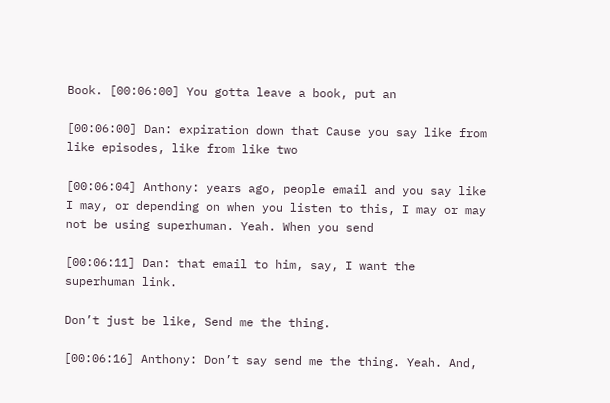Book. [00:06:00] You gotta leave a book, put an

[00:06:00] Dan: expiration down that Cause you say like from like episodes, like from like two

[00:06:04] Anthony: years ago, people email and you say like I may, or depending on when you listen to this, I may or may not be using superhuman. Yeah. When you send

[00:06:11] Dan: that email to him, say, I want the superhuman link.

Don’t just be like, Send me the thing.

[00:06:16] Anthony: Don’t say send me the thing. Yeah. And,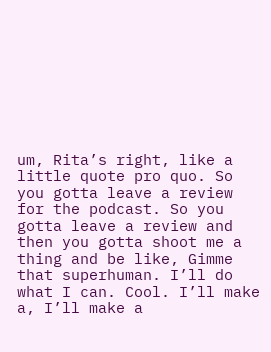um, Rita’s right, like a little quote pro quo. So you gotta leave a review for the podcast. So you gotta leave a review and then you gotta shoot me a thing and be like, Gimme that superhuman. I’ll do what I can. Cool. I’ll make a, I’ll make a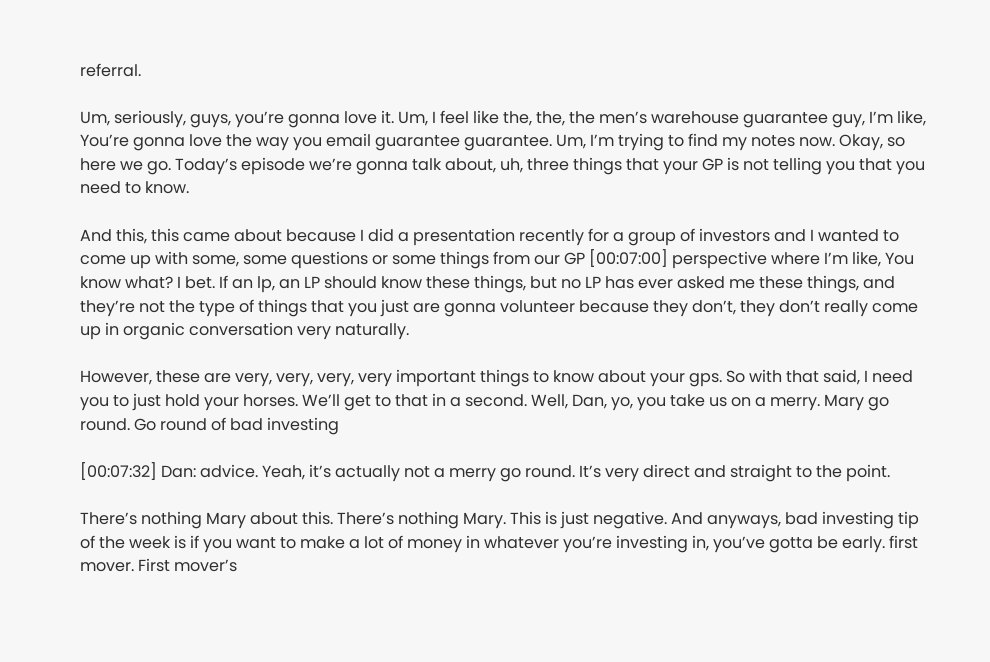referral.

Um, seriously, guys, you’re gonna love it. Um, I feel like the, the, the men’s warehouse guarantee guy, I’m like, You’re gonna love the way you email guarantee guarantee. Um, I’m trying to find my notes now. Okay, so here we go. Today’s episode we’re gonna talk about, uh, three things that your GP is not telling you that you need to know.

And this, this came about because I did a presentation recently for a group of investors and I wanted to come up with some, some questions or some things from our GP [00:07:00] perspective where I’m like, You know what? I bet. If an lp, an LP should know these things, but no LP has ever asked me these things, and they’re not the type of things that you just are gonna volunteer because they don’t, they don’t really come up in organic conversation very naturally.

However, these are very, very, very, very important things to know about your gps. So with that said, I need you to just hold your horses. We’ll get to that in a second. Well, Dan, yo, you take us on a merry. Mary go round. Go round of bad investing

[00:07:32] Dan: advice. Yeah, it’s actually not a merry go round. It’s very direct and straight to the point.

There’s nothing Mary about this. There’s nothing Mary. This is just negative. And anyways, bad investing tip of the week is if you want to make a lot of money in whatever you’re investing in, you’ve gotta be early. first mover. First mover’s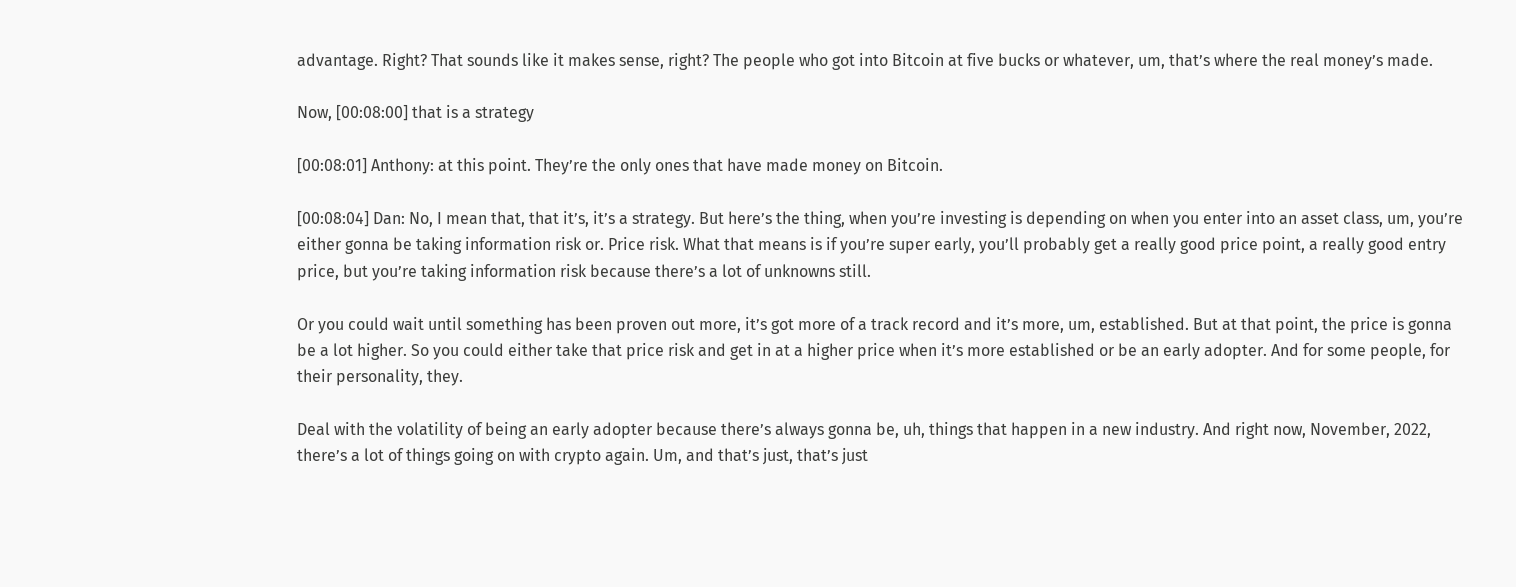advantage. Right? That sounds like it makes sense, right? The people who got into Bitcoin at five bucks or whatever, um, that’s where the real money’s made.

Now, [00:08:00] that is a strategy

[00:08:01] Anthony: at this point. They’re the only ones that have made money on Bitcoin.

[00:08:04] Dan: No, I mean that, that it’s, it’s a strategy. But here’s the thing, when you’re investing is depending on when you enter into an asset class, um, you’re either gonna be taking information risk or. Price risk. What that means is if you’re super early, you’ll probably get a really good price point, a really good entry price, but you’re taking information risk because there’s a lot of unknowns still.

Or you could wait until something has been proven out more, it’s got more of a track record and it’s more, um, established. But at that point, the price is gonna be a lot higher. So you could either take that price risk and get in at a higher price when it’s more established or be an early adopter. And for some people, for their personality, they.

Deal with the volatility of being an early adopter because there’s always gonna be, uh, things that happen in a new industry. And right now, November, 2022, there’s a lot of things going on with crypto again. Um, and that’s just, that’s just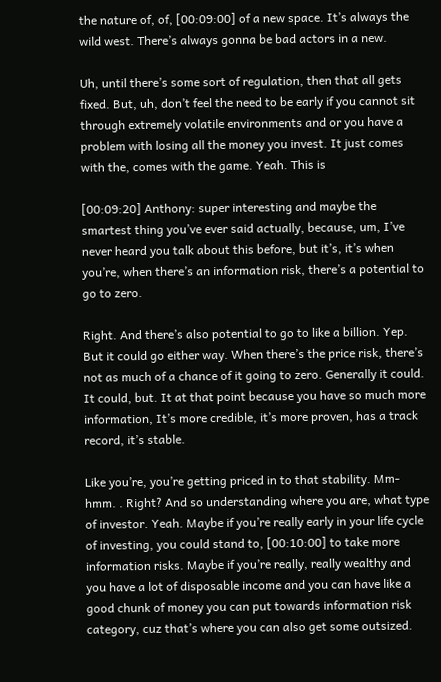the nature of, of, [00:09:00] of a new space. It’s always the wild west. There’s always gonna be bad actors in a new.

Uh, until there’s some sort of regulation, then that all gets fixed. But, uh, don’t feel the need to be early if you cannot sit through extremely volatile environments and or you have a problem with losing all the money you invest. It just comes with the, comes with the game. Yeah. This is

[00:09:20] Anthony: super interesting and maybe the smartest thing you’ve ever said actually, because, um, I’ve never heard you talk about this before, but it’s, it’s when you’re, when there’s an information risk, there’s a potential to go to zero.

Right. And there’s also potential to go to like a billion. Yep. But it could go either way. When there’s the price risk, there’s not as much of a chance of it going to zero. Generally it could. It could, but. It at that point because you have so much more information, It’s more credible, it’s more proven, has a track record, it’s stable.

Like you’re, you’re getting priced in to that stability. Mm-hmm. . Right? And so understanding where you are, what type of investor. Yeah. Maybe if you’re really early in your life cycle of investing, you could stand to, [00:10:00] to take more information risks. Maybe if you’re really, really wealthy and you have a lot of disposable income and you can have like a good chunk of money you can put towards information risk category, cuz that’s where you can also get some outsized.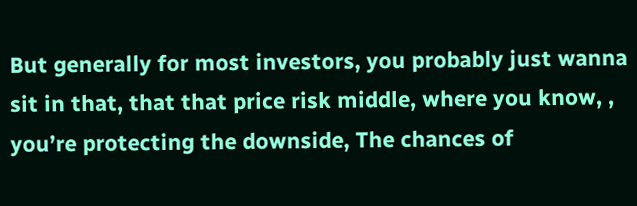But generally for most investors, you probably just wanna sit in that, that that price risk middle, where you know, , you’re protecting the downside, The chances of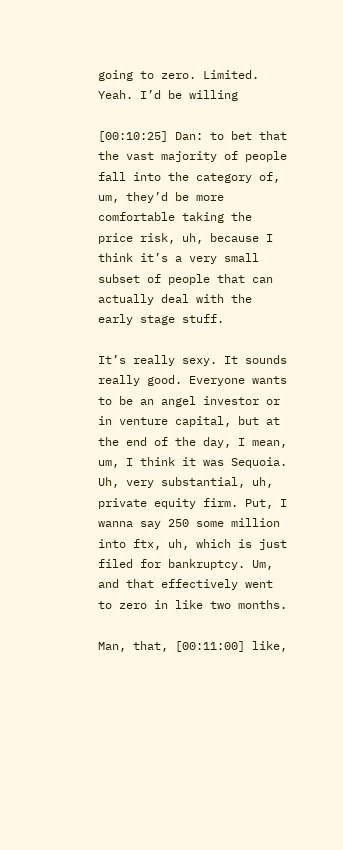going to zero. Limited. Yeah. I’d be willing

[00:10:25] Dan: to bet that the vast majority of people fall into the category of, um, they’d be more comfortable taking the price risk, uh, because I think it’s a very small subset of people that can actually deal with the early stage stuff.

It’s really sexy. It sounds really good. Everyone wants to be an angel investor or in venture capital, but at the end of the day, I mean, um, I think it was Sequoia. Uh, very substantial, uh, private equity firm. Put, I wanna say 250 some million into ftx, uh, which is just filed for bankruptcy. Um, and that effectively went to zero in like two months.

Man, that, [00:11:00] like,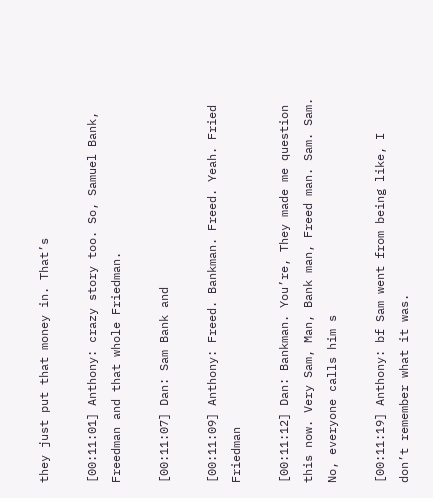they just put that money in. That’s

[00:11:01] Anthony: crazy story too. So, Samuel Bank, Freedman and that whole Friedman.

[00:11:07] Dan: Sam Bank and

[00:11:09] Anthony: Freed. Bankman. Freed. Yeah. Fried Friedman

[00:11:12] Dan: Bankman. You’re, They made me question this now. Very Sam, Man, Bank man, Freed man. Sam. Sam. No, everyone calls him s

[00:11:19] Anthony: bf Sam went from being like, I don’t remember what it was.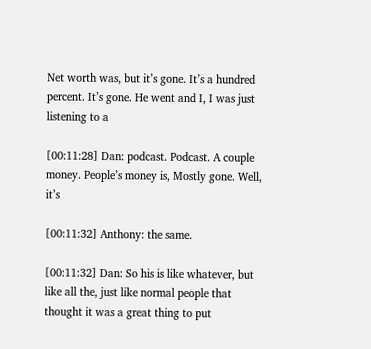Net worth was, but it’s gone. It’s a hundred percent. It’s gone. He went and I, I was just listening to a

[00:11:28] Dan: podcast. Podcast. A couple money. People’s money is, Mostly gone. Well, it’s

[00:11:32] Anthony: the same.

[00:11:32] Dan: So his is like whatever, but like all the, just like normal people that thought it was a great thing to put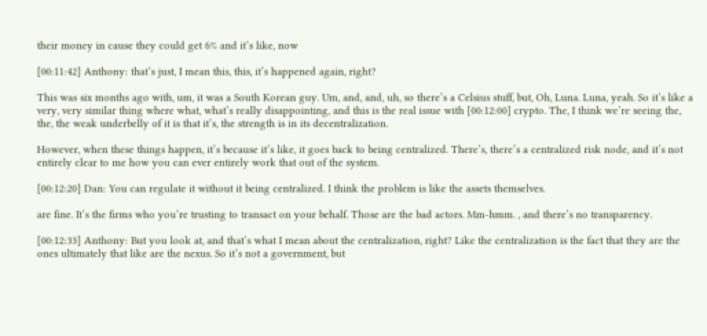their money in cause they could get 6% and it’s like, now

[00:11:42] Anthony: that’s just, I mean this, this, it’s happened again, right?

This was six months ago with, um, it was a South Korean guy. Um, and, and, uh, so there’s a Celsius stuff, but, Oh, Luna. Luna, yeah. So it’s like a very, very similar thing where what, what’s really disappointing, and this is the real issue with [00:12:00] crypto. The, I think we’re seeing the, the, the weak underbelly of it is that it’s, the strength is in its decentralization.

However, when these things happen, it’s because it’s like, it goes back to being centralized. There’s, there’s a centralized risk node, and it’s not entirely clear to me how you can ever entirely work that out of the system.

[00:12:20] Dan: You can regulate it without it being centralized. I think the problem is like the assets themselves.

are fine. It’s the firms who you’re trusting to transact on your behalf. Those are the bad actors. Mm-hmm. , and there’s no transparency.

[00:12:33] Anthony: But you look at, and that’s what I mean about the centralization, right? Like the centralization is the fact that they are the ones ultimately that like are the nexus. So it’s not a government, but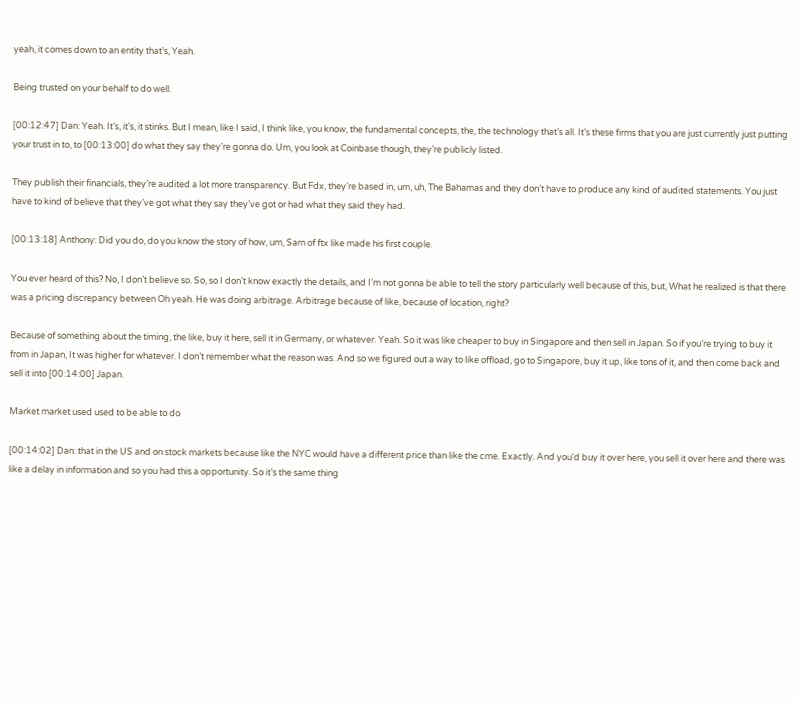yeah, it comes down to an entity that’s, Yeah.

Being trusted on your behalf to do well.

[00:12:47] Dan: Yeah. It’s, it’s, it stinks. But I mean, like I said, I think like, you know, the fundamental concepts, the, the technology that’s all. It’s these firms that you are just currently just putting your trust in to, to [00:13:00] do what they say they’re gonna do. Um, you look at Coinbase though, they’re publicly listed.

They publish their financials, they’re audited a lot more transparency. But Fdx, they’re based in, um, uh, The Bahamas and they don’t have to produce any kind of audited statements. You just have to kind of believe that they’ve got what they say they’ve got or had what they said they had.

[00:13:18] Anthony: Did you do, do you know the story of how, um, Sam of ftx like made his first couple.

You ever heard of this? No, I don’t believe so. So, so I don’t know exactly the details, and I’m not gonna be able to tell the story particularly well because of this, but, What he realized is that there was a pricing discrepancy between Oh yeah. He was doing arbitrage. Arbitrage because of like, because of location, right?

Because of something about the timing, the like, buy it here, sell it in Germany, or whatever. Yeah. So it was like cheaper to buy in Singapore and then sell in Japan. So if you’re trying to buy it from in Japan, It was higher for whatever. I don’t remember what the reason was. And so we figured out a way to like offload, go to Singapore, buy it up, like tons of it, and then come back and sell it into [00:14:00] Japan.

Market market used used to be able to do

[00:14:02] Dan: that in the US and on stock markets because like the NYC would have a different price than like the cme. Exactly. And you’d buy it over here, you sell it over here and there was like a delay in information and so you had this a opportunity. So it’s the same thing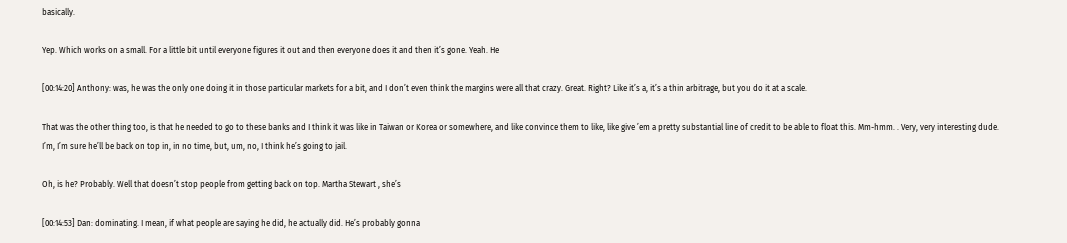basically.

Yep. Which works on a small. For a little bit until everyone figures it out and then everyone does it and then it’s gone. Yeah. He

[00:14:20] Anthony: was, he was the only one doing it in those particular markets for a bit, and I don’t even think the margins were all that crazy. Great. Right? Like it’s a, it’s a thin arbitrage, but you do it at a scale.

That was the other thing too, is that he needed to go to these banks and I think it was like in Taiwan or Korea or somewhere, and like convince them to like, like give ’em a pretty substantial line of credit to be able to float this. Mm-hmm. . Very, very interesting dude. I’m, I’m sure he’ll be back on top in, in no time, but, um, no, I think he’s going to jail.

Oh, is he? Probably. Well that doesn’t stop people from getting back on top. Martha Stewart , she’s

[00:14:53] Dan: dominating. I mean, if what people are saying he did, he actually did. He’s probably gonna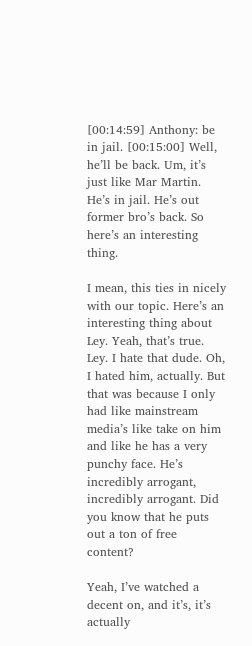[00:14:59] Anthony: be in jail. [00:15:00] Well, he’ll be back. Um, it’s just like Mar Martin. He’s in jail. He’s out former bro’s back. So here’s an interesting thing.

I mean, this ties in nicely with our topic. Here’s an interesting thing about Ley. Yeah, that’s true. Ley. I hate that dude. Oh, I hated him, actually. But that was because I only had like mainstream media’s like take on him and like he has a very punchy face. He’s incredibly arrogant, incredibly arrogant. Did you know that he puts out a ton of free content?

Yeah, I’ve watched a decent on, and it’s, it’s actually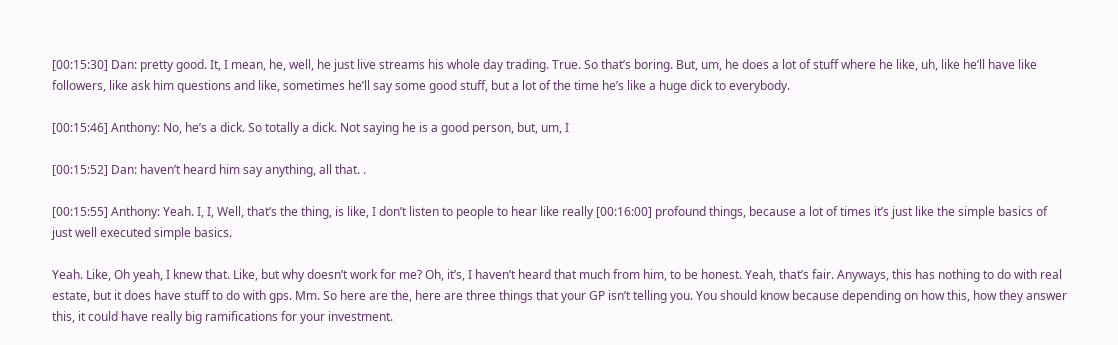[00:15:30] Dan: pretty good. It, I mean, he, well, he just live streams his whole day trading. True. So that’s boring. But, um, he does a lot of stuff where he like, uh, like he’ll have like followers, like ask him questions and like, sometimes he’ll say some good stuff, but a lot of the time he’s like a huge dick to everybody.

[00:15:46] Anthony: No, he’s a dick. So totally a dick. Not saying he is a good person, but, um, I

[00:15:52] Dan: haven’t heard him say anything, all that. .

[00:15:55] Anthony: Yeah. I, I, Well, that’s the thing, is like, I don’t listen to people to hear like really [00:16:00] profound things, because a lot of times it’s just like the simple basics of just well executed simple basics.

Yeah. Like, Oh yeah, I knew that. Like, but why doesn’t work for me? Oh, it’s, I haven’t heard that much from him, to be honest. Yeah, that’s fair. Anyways, this has nothing to do with real estate, but it does have stuff to do with gps. Mm. So here are the, here are three things that your GP isn’t telling you. You should know because depending on how this, how they answer this, it could have really big ramifications for your investment.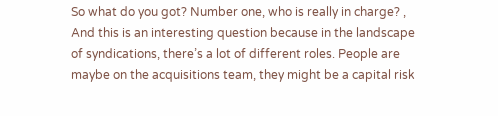So what do you got? Number one, who is really in charge? , And this is an interesting question because in the landscape of syndications, there’s a lot of different roles. People are maybe on the acquisitions team, they might be a capital risk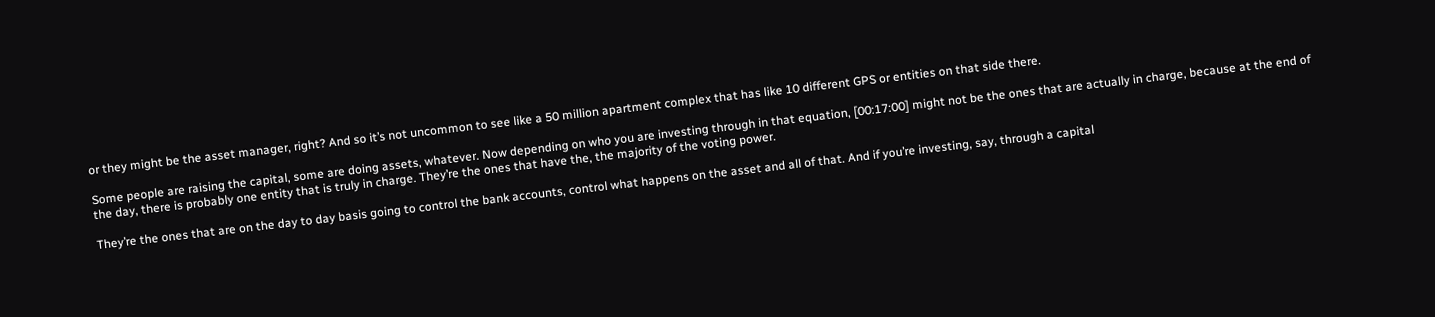or they might be the asset manager, right? And so it’s not uncommon to see like a 50 million apartment complex that has like 10 different GPS or entities on that side there.

Some people are raising the capital, some are doing assets, whatever. Now depending on who you are investing through in that equation, [00:17:00] might not be the ones that are actually in charge, because at the end of the day, there is probably one entity that is truly in charge. They’re the ones that have the, the majority of the voting power.

They’re the ones that are on the day to day basis going to control the bank accounts, control what happens on the asset and all of that. And if you’re investing, say, through a capital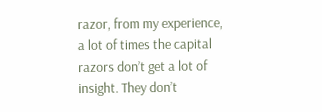razor, from my experience, a lot of times the capital razors don’t get a lot of insight. They don’t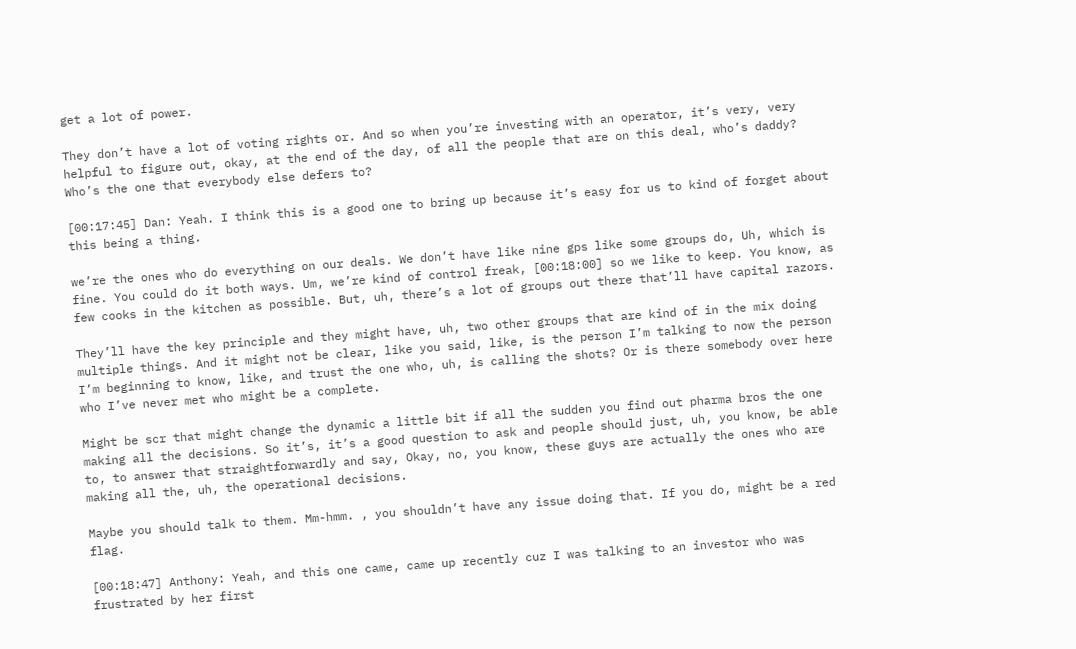get a lot of power.

They don’t have a lot of voting rights or. And so when you’re investing with an operator, it’s very, very helpful to figure out, okay, at the end of the day, of all the people that are on this deal, who’s daddy? Who’s the one that everybody else defers to?

[00:17:45] Dan: Yeah. I think this is a good one to bring up because it’s easy for us to kind of forget about this being a thing.

we’re the ones who do everything on our deals. We don’t have like nine gps like some groups do, Uh, which is fine. You could do it both ways. Um, we’re kind of control freak, [00:18:00] so we like to keep. You know, as few cooks in the kitchen as possible. But, uh, there’s a lot of groups out there that’ll have capital razors.

They’ll have the key principle and they might have, uh, two other groups that are kind of in the mix doing multiple things. And it might not be clear, like you said, like, is the person I’m talking to now the person I’m beginning to know, like, and trust the one who, uh, is calling the shots? Or is there somebody over here who I’ve never met who might be a complete.

Might be scr that might change the dynamic a little bit if all the sudden you find out pharma bros the one making all the decisions. So it’s, it’s a good question to ask and people should just, uh, you know, be able to, to answer that straightforwardly and say, Okay, no, you know, these guys are actually the ones who are making all the, uh, the operational decisions.

Maybe you should talk to them. Mm-hmm. , you shouldn’t have any issue doing that. If you do, might be a red flag.

[00:18:47] Anthony: Yeah, and this one came, came up recently cuz I was talking to an investor who was frustrated by her first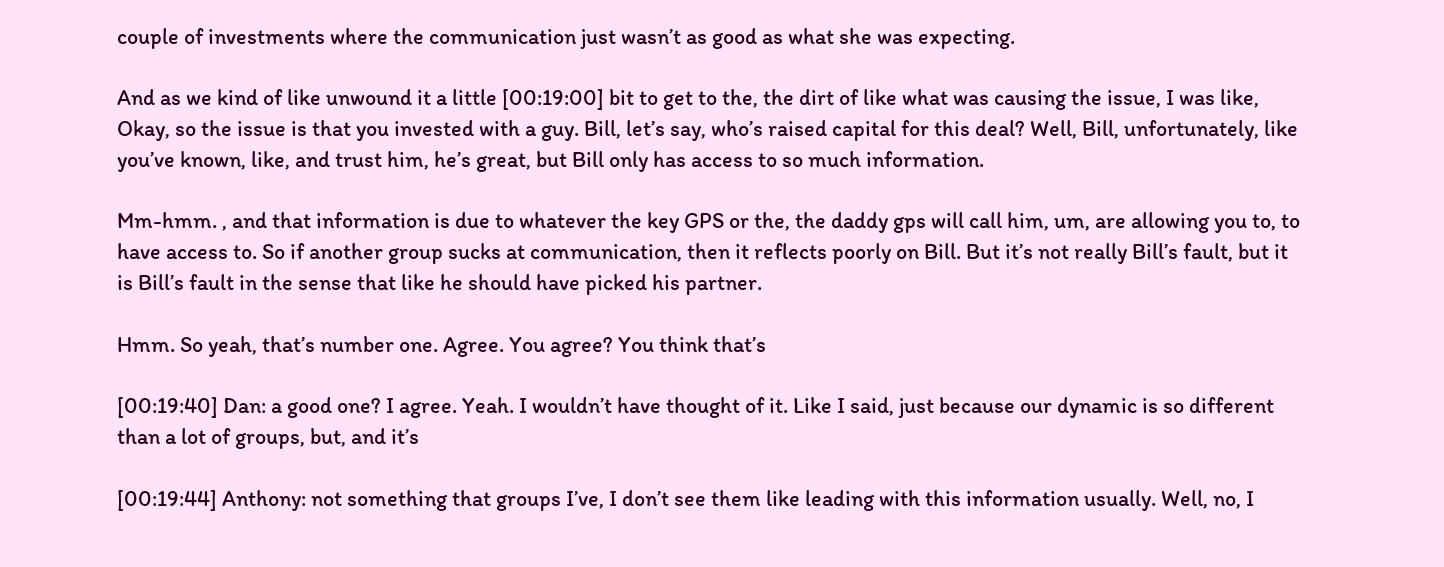couple of investments where the communication just wasn’t as good as what she was expecting.

And as we kind of like unwound it a little [00:19:00] bit to get to the, the dirt of like what was causing the issue, I was like, Okay, so the issue is that you invested with a guy. Bill, let’s say, who’s raised capital for this deal? Well, Bill, unfortunately, like you’ve known, like, and trust him, he’s great, but Bill only has access to so much information.

Mm-hmm. , and that information is due to whatever the key GPS or the, the daddy gps will call him, um, are allowing you to, to have access to. So if another group sucks at communication, then it reflects poorly on Bill. But it’s not really Bill’s fault, but it is Bill’s fault in the sense that like he should have picked his partner.

Hmm. So yeah, that’s number one. Agree. You agree? You think that’s

[00:19:40] Dan: a good one? I agree. Yeah. I wouldn’t have thought of it. Like I said, just because our dynamic is so different than a lot of groups, but, and it’s

[00:19:44] Anthony: not something that groups I’ve, I don’t see them like leading with this information usually. Well, no, I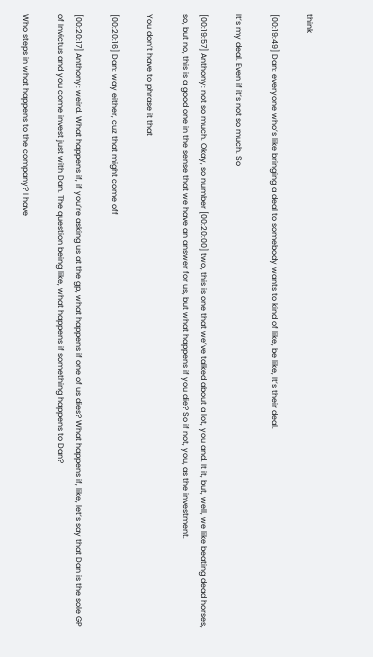think

[00:19:49] Dan: everyone who’s like bringing a deal to somebody wants to kind of like, be like, It’s their deal.

It’s my deal. Even if it’s not so much. So

[00:19:57] Anthony: not so much. Okay, so number [00:20:00] two, this is one that we’ve talked about a lot, you and. It it, but, well, we like beating dead horses, so, but no, this is a good one in the sense that we have an answer for us, but what happens if you die? So if not, you, as the investment.

You don’t have to phrase it that

[00:20:16] Dan: way either, cuz that might come off

[00:20:17] Anthony: weird. What happens if, if you’re asking us at the gp, what happens if one of us dies? What happens if, like, let’s say that Dan is the sole GP of Invictus and you come invest just with Dan. The question being like, what happens if something happens to Dan?

Who steps in what happens to the company? I have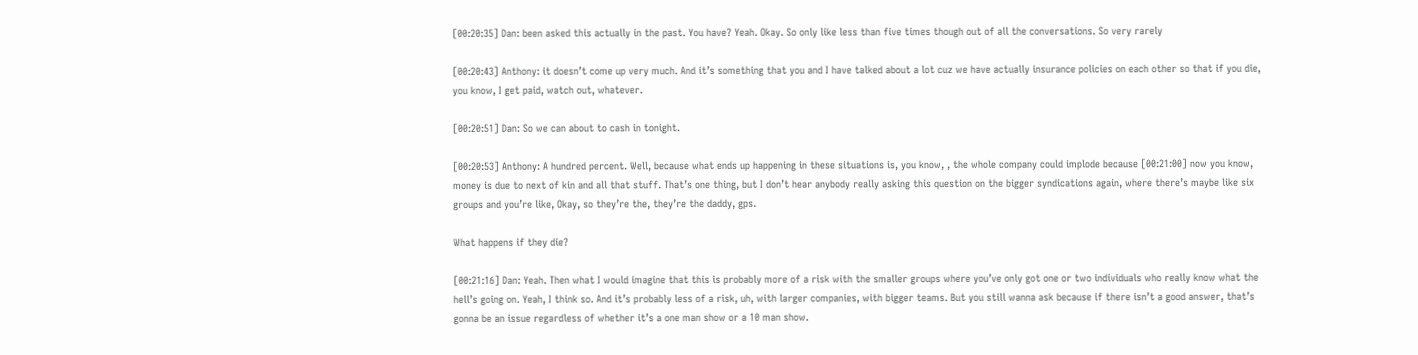[00:20:35] Dan: been asked this actually in the past. You have? Yeah. Okay. So only like less than five times though out of all the conversations. So very rarely

[00:20:43] Anthony: it doesn’t come up very much. And it’s something that you and I have talked about a lot cuz we have actually insurance policies on each other so that if you die, you know, I get paid, watch out, whatever.

[00:20:51] Dan: So we can about to cash in tonight.

[00:20:53] Anthony: A hundred percent. Well, because what ends up happening in these situations is, you know, , the whole company could implode because [00:21:00] now you know, money is due to next of kin and all that stuff. That’s one thing, but I don’t hear anybody really asking this question on the bigger syndications again, where there’s maybe like six groups and you’re like, Okay, so they’re the, they’re the daddy, gps.

What happens if they die?

[00:21:16] Dan: Yeah. Then what I would imagine that this is probably more of a risk with the smaller groups where you’ve only got one or two individuals who really know what the hell’s going on. Yeah, I think so. And it’s probably less of a risk, uh, with larger companies, with bigger teams. But you still wanna ask because if there isn’t a good answer, that’s gonna be an issue regardless of whether it’s a one man show or a 10 man show.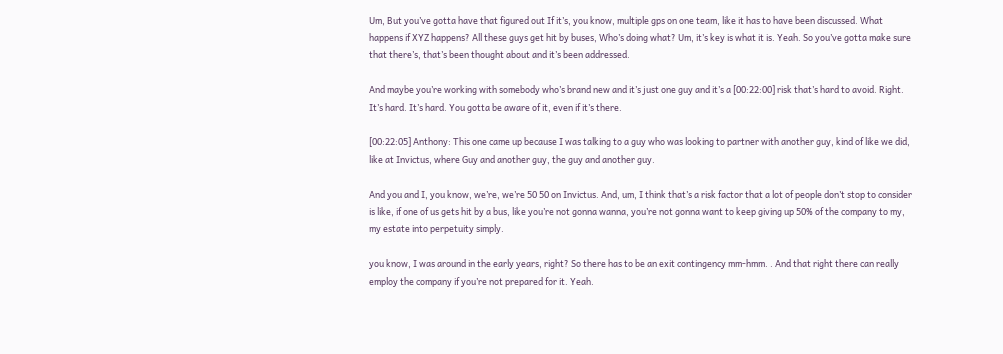Um, But you’ve gotta have that figured out If it’s, you know, multiple gps on one team, like it has to have been discussed. What happens if XYZ happens? All these guys get hit by buses, Who’s doing what? Um, it’s key is what it is. Yeah. So you’ve gotta make sure that there’s, that’s been thought about and it’s been addressed.

And maybe you’re working with somebody who’s brand new and it’s just one guy and it’s a [00:22:00] risk that’s hard to avoid. Right. It’s hard. It’s hard. You gotta be aware of it, even if it’s there.

[00:22:05] Anthony: This one came up because I was talking to a guy who was looking to partner with another guy, kind of like we did, like at Invictus, where Guy and another guy, the guy and another guy.

And you and I, you know, we’re, we’re 50 50 on Invictus. And, um, I think that’s a risk factor that a lot of people don’t stop to consider is like, if one of us gets hit by a bus, like you’re not gonna wanna, you’re not gonna want to keep giving up 50% of the company to my, my estate into perpetuity simply.

you know, I was around in the early years, right? So there has to be an exit contingency mm-hmm. . And that right there can really employ the company if you’re not prepared for it. Yeah.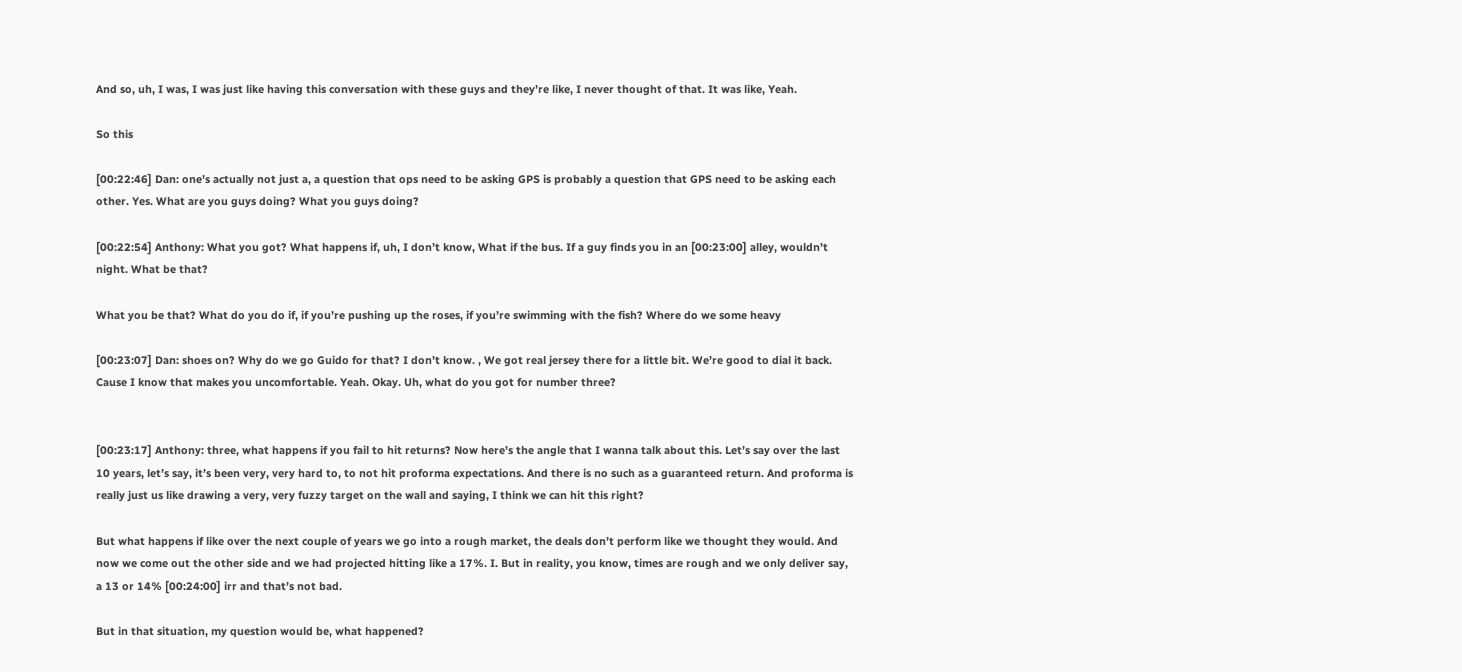And so, uh, I was, I was just like having this conversation with these guys and they’re like, I never thought of that. It was like, Yeah.

So this

[00:22:46] Dan: one’s actually not just a, a question that ops need to be asking GPS is probably a question that GPS need to be asking each other. Yes. What are you guys doing? What you guys doing?

[00:22:54] Anthony: What you got? What happens if, uh, I don’t know, What if the bus. If a guy finds you in an [00:23:00] alley, wouldn’t night. What be that?

What you be that? What do you do if, if you’re pushing up the roses, if you’re swimming with the fish? Where do we some heavy

[00:23:07] Dan: shoes on? Why do we go Guido for that? I don’t know. , We got real jersey there for a little bit. We’re good to dial it back. Cause I know that makes you uncomfortable. Yeah. Okay. Uh, what do you got for number three?


[00:23:17] Anthony: three, what happens if you fail to hit returns? Now here’s the angle that I wanna talk about this. Let’s say over the last 10 years, let’s say, it’s been very, very hard to, to not hit proforma expectations. And there is no such as a guaranteed return. And proforma is really just us like drawing a very, very fuzzy target on the wall and saying, I think we can hit this right?

But what happens if like over the next couple of years we go into a rough market, the deals don’t perform like we thought they would. And now we come out the other side and we had projected hitting like a 17%. I. But in reality, you know, times are rough and we only deliver say, a 13 or 14% [00:24:00] irr and that’s not bad.

But in that situation, my question would be, what happened?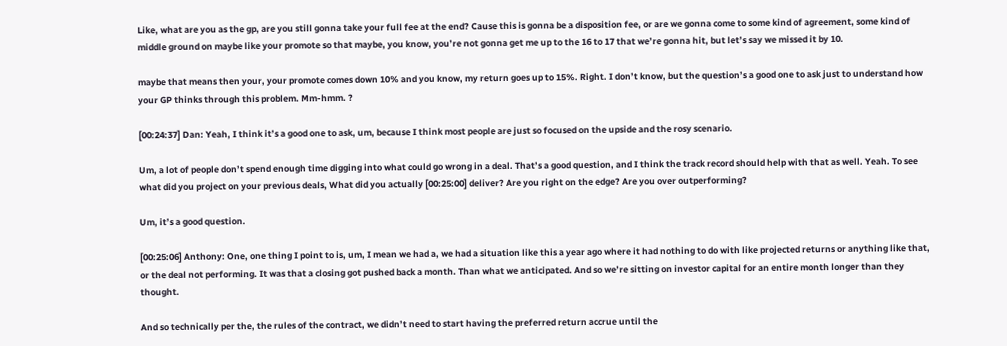Like, what are you as the gp, are you still gonna take your full fee at the end? Cause this is gonna be a disposition fee, or are we gonna come to some kind of agreement, some kind of middle ground on maybe like your promote so that maybe, you know, you’re not gonna get me up to the 16 to 17 that we’re gonna hit, but let’s say we missed it by 10.

maybe that means then your, your promote comes down 10% and you know, my return goes up to 15%. Right. I don’t know, but the question’s a good one to ask just to understand how your GP thinks through this problem. Mm-hmm. ?

[00:24:37] Dan: Yeah, I think it’s a good one to ask, um, because I think most people are just so focused on the upside and the rosy scenario.

Um, a lot of people don’t spend enough time digging into what could go wrong in a deal. That’s a good question, and I think the track record should help with that as well. Yeah. To see what did you project on your previous deals, What did you actually [00:25:00] deliver? Are you right on the edge? Are you over outperforming?

Um, it’s a good question.

[00:25:06] Anthony: One, one thing I point to is, um, I mean we had a, we had a situation like this a year ago where it had nothing to do with like projected returns or anything like that, or the deal not performing. It was that a closing got pushed back a month. Than what we anticipated. And so we’re sitting on investor capital for an entire month longer than they thought.

And so technically per the, the rules of the contract, we didn’t need to start having the preferred return accrue until the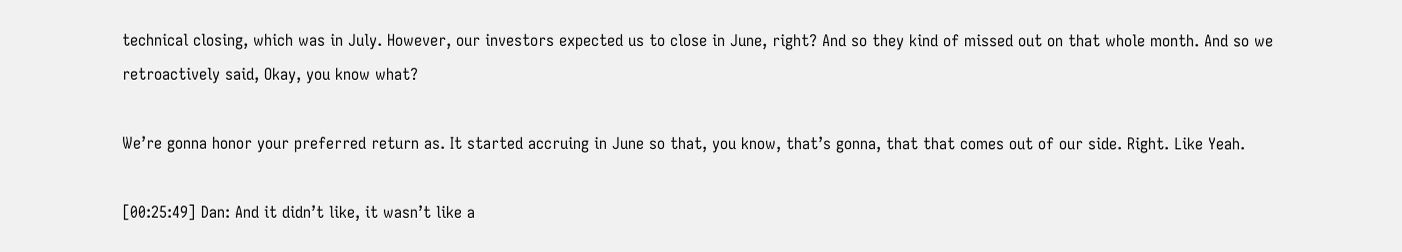technical closing, which was in July. However, our investors expected us to close in June, right? And so they kind of missed out on that whole month. And so we retroactively said, Okay, you know what?

We’re gonna honor your preferred return as. It started accruing in June so that, you know, that’s gonna, that that comes out of our side. Right. Like Yeah.

[00:25:49] Dan: And it didn’t like, it wasn’t like a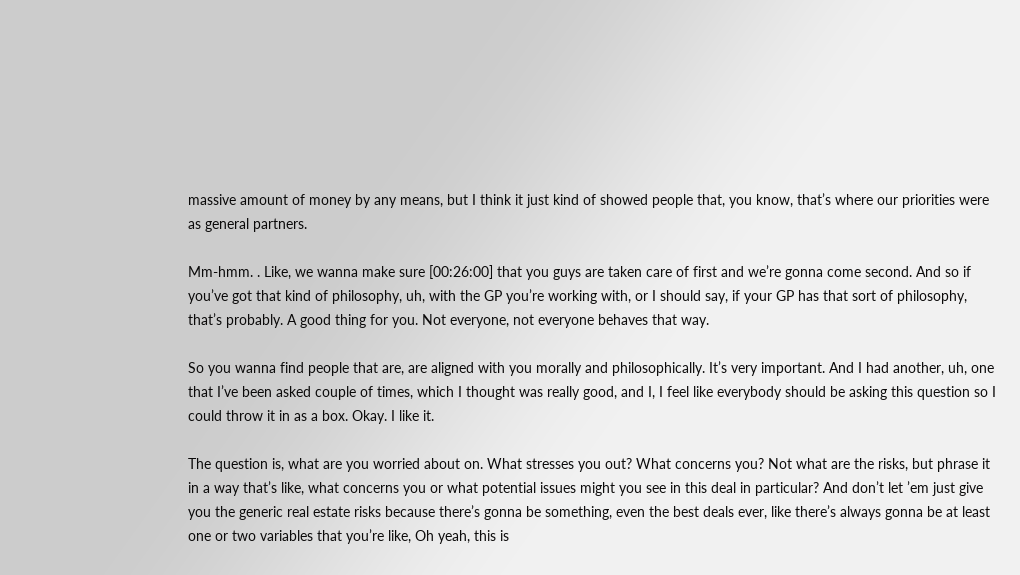massive amount of money by any means, but I think it just kind of showed people that, you know, that’s where our priorities were as general partners.

Mm-hmm. . Like, we wanna make sure [00:26:00] that you guys are taken care of first and we’re gonna come second. And so if you’ve got that kind of philosophy, uh, with the GP you’re working with, or I should say, if your GP has that sort of philosophy, that’s probably. A good thing for you. Not everyone, not everyone behaves that way.

So you wanna find people that are, are aligned with you morally and philosophically. It’s very important. And I had another, uh, one that I’ve been asked couple of times, which I thought was really good, and I, I feel like everybody should be asking this question so I could throw it in as a box. Okay. I like it.

The question is, what are you worried about on. What stresses you out? What concerns you? Not what are the risks, but phrase it in a way that’s like, what concerns you or what potential issues might you see in this deal in particular? And don’t let ’em just give you the generic real estate risks because there’s gonna be something, even the best deals ever, like there’s always gonna be at least one or two variables that you’re like, Oh yeah, this is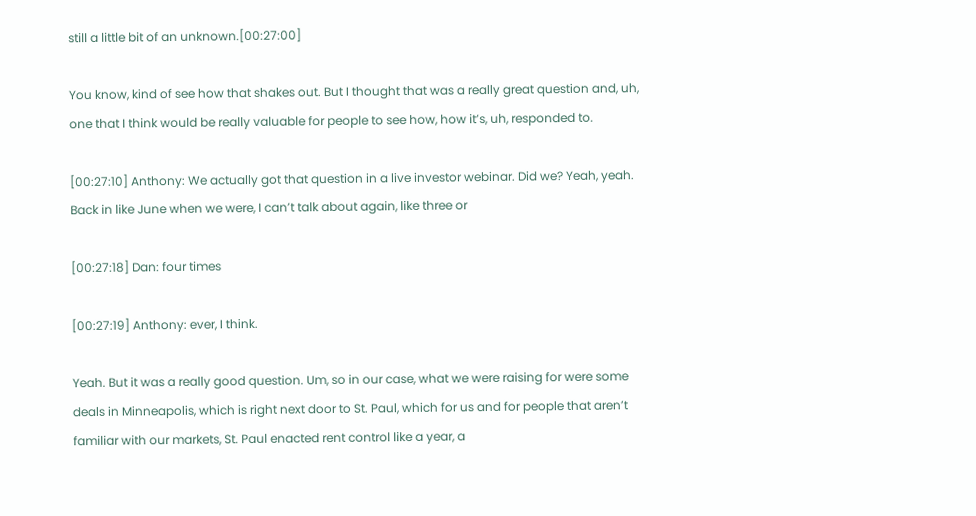still a little bit of an unknown.[00:27:00]

You know, kind of see how that shakes out. But I thought that was a really great question and, uh, one that I think would be really valuable for people to see how, how it’s, uh, responded to.

[00:27:10] Anthony: We actually got that question in a live investor webinar. Did we? Yeah, yeah. Back in like June when we were, I can’t talk about again, like three or

[00:27:18] Dan: four times

[00:27:19] Anthony: ever, I think.

Yeah. But it was a really good question. Um, so in our case, what we were raising for were some deals in Minneapolis, which is right next door to St. Paul, which for us and for people that aren’t familiar with our markets, St. Paul enacted rent control like a year, a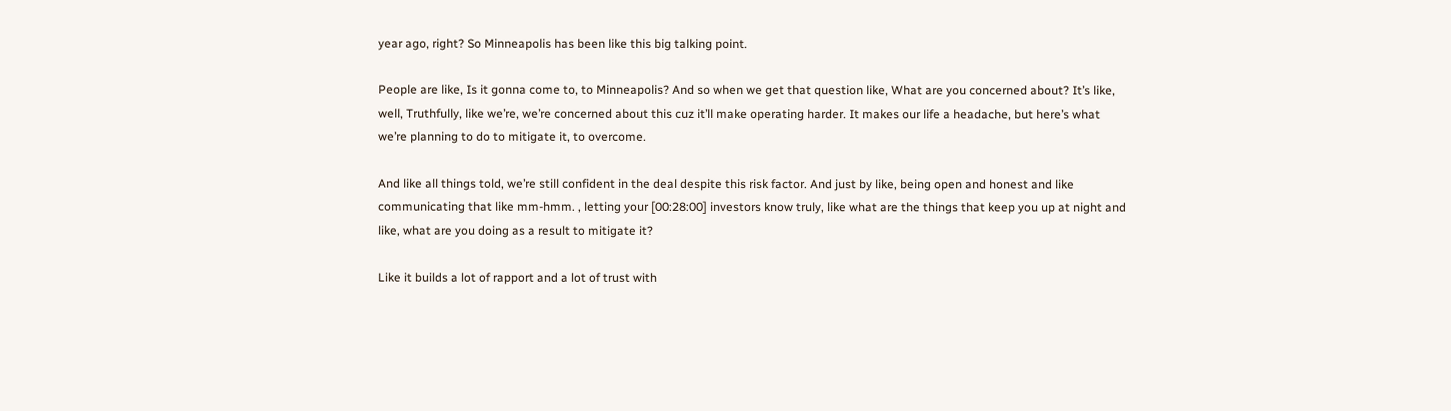year ago, right? So Minneapolis has been like this big talking point.

People are like, Is it gonna come to, to Minneapolis? And so when we get that question like, What are you concerned about? It’s like, well, Truthfully, like we’re, we’re concerned about this cuz it’ll make operating harder. It makes our life a headache, but here’s what we’re planning to do to mitigate it, to overcome.

And like all things told, we’re still confident in the deal despite this risk factor. And just by like, being open and honest and like communicating that like mm-hmm. , letting your [00:28:00] investors know truly, like what are the things that keep you up at night and like, what are you doing as a result to mitigate it?

Like it builds a lot of rapport and a lot of trust with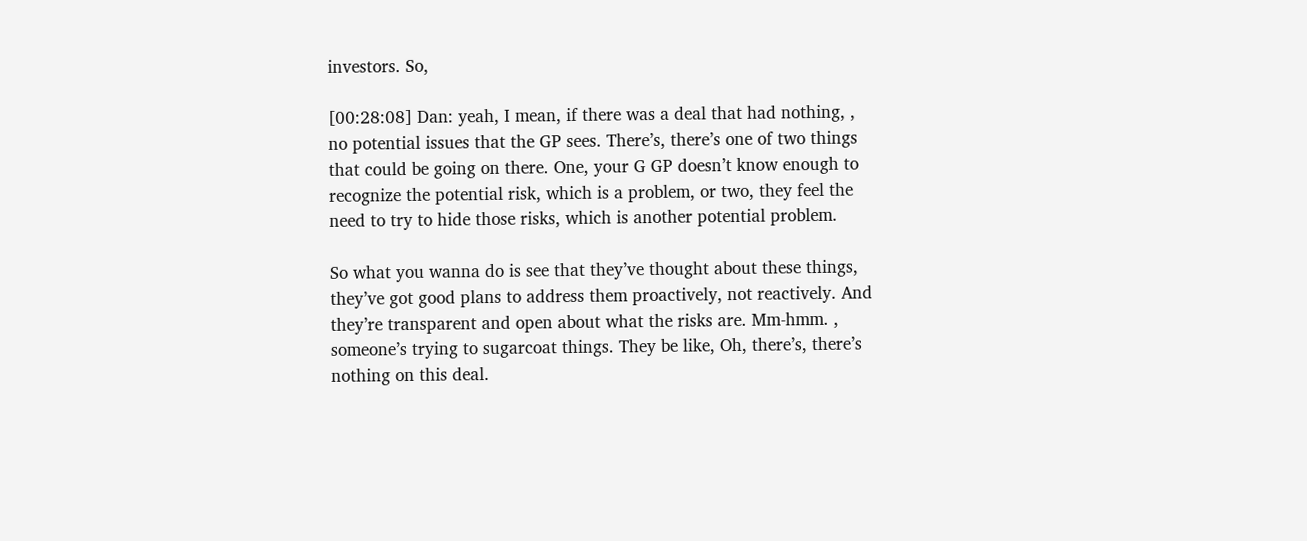investors. So,

[00:28:08] Dan: yeah, I mean, if there was a deal that had nothing, , no potential issues that the GP sees. There’s, there’s one of two things that could be going on there. One, your G GP doesn’t know enough to recognize the potential risk, which is a problem, or two, they feel the need to try to hide those risks, which is another potential problem.

So what you wanna do is see that they’ve thought about these things, they’ve got good plans to address them proactively, not reactively. And they’re transparent and open about what the risks are. Mm-hmm. , someone’s trying to sugarcoat things. They be like, Oh, there’s, there’s nothing on this deal.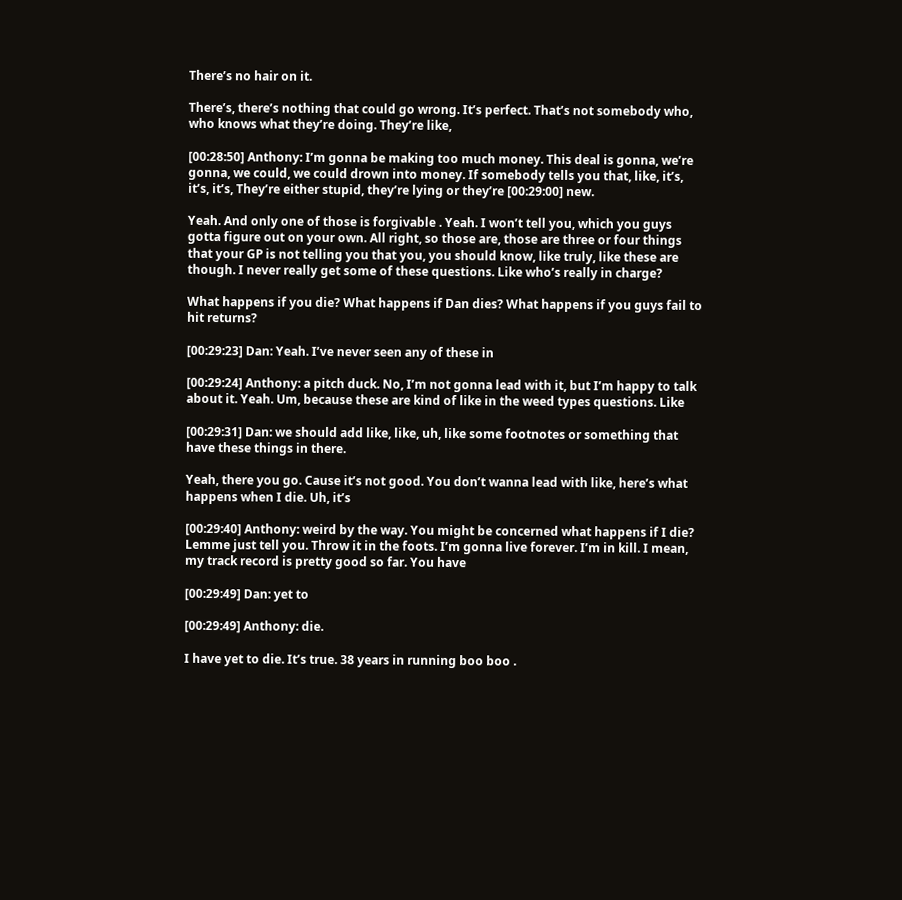There’s no hair on it.

There’s, there’s nothing that could go wrong. It’s perfect. That’s not somebody who, who knows what they’re doing. They’re like,

[00:28:50] Anthony: I’m gonna be making too much money. This deal is gonna, we’re gonna, we could, we could drown into money. If somebody tells you that, like, it’s, it’s, it’s, They’re either stupid, they’re lying or they’re [00:29:00] new.

Yeah. And only one of those is forgivable . Yeah. I won’t tell you, which you guys gotta figure out on your own. All right, so those are, those are three or four things that your GP is not telling you that you, you should know, like truly, like these are though. I never really get some of these questions. Like who’s really in charge?

What happens if you die? What happens if Dan dies? What happens if you guys fail to hit returns?

[00:29:23] Dan: Yeah. I’ve never seen any of these in

[00:29:24] Anthony: a pitch duck. No, I’m not gonna lead with it, but I’m happy to talk about it. Yeah. Um, because these are kind of like in the weed types questions. Like

[00:29:31] Dan: we should add like, like, uh, like some footnotes or something that have these things in there.

Yeah, there you go. Cause it’s not good. You don’t wanna lead with like, here’s what happens when I die. Uh, it’s

[00:29:40] Anthony: weird by the way. You might be concerned what happens if I die? Lemme just tell you. Throw it in the foots. I’m gonna live forever. I’m in kill. I mean, my track record is pretty good so far. You have

[00:29:49] Dan: yet to

[00:29:49] Anthony: die.

I have yet to die. It’s true. 38 years in running boo boo .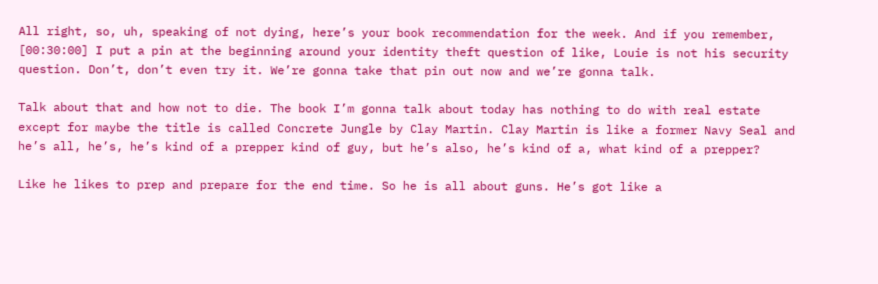All right, so, uh, speaking of not dying, here’s your book recommendation for the week. And if you remember, [00:30:00] I put a pin at the beginning around your identity theft question of like, Louie is not his security question. Don’t, don’t even try it. We’re gonna take that pin out now and we’re gonna talk.

Talk about that and how not to die. The book I’m gonna talk about today has nothing to do with real estate except for maybe the title is called Concrete Jungle by Clay Martin. Clay Martin is like a former Navy Seal and he’s all, he’s, he’s kind of a prepper kind of guy, but he’s also, he’s kind of a, what kind of a prepper?

Like he likes to prep and prepare for the end time. So he is all about guns. He’s got like a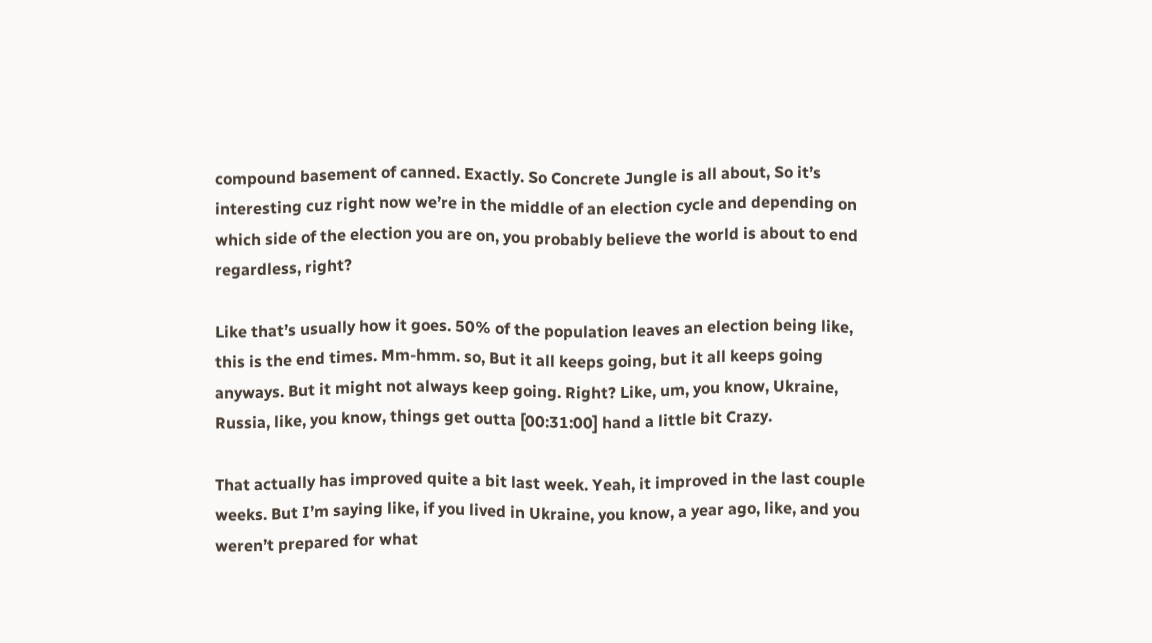compound basement of canned. Exactly. So Concrete Jungle is all about, So it’s interesting cuz right now we’re in the middle of an election cycle and depending on which side of the election you are on, you probably believe the world is about to end regardless, right?

Like that’s usually how it goes. 50% of the population leaves an election being like, this is the end times. Mm-hmm. so, But it all keeps going, but it all keeps going anyways. But it might not always keep going. Right? Like, um, you know, Ukraine, Russia, like, you know, things get outta [00:31:00] hand a little bit Crazy.

That actually has improved quite a bit last week. Yeah, it improved in the last couple weeks. But I’m saying like, if you lived in Ukraine, you know, a year ago, like, and you weren’t prepared for what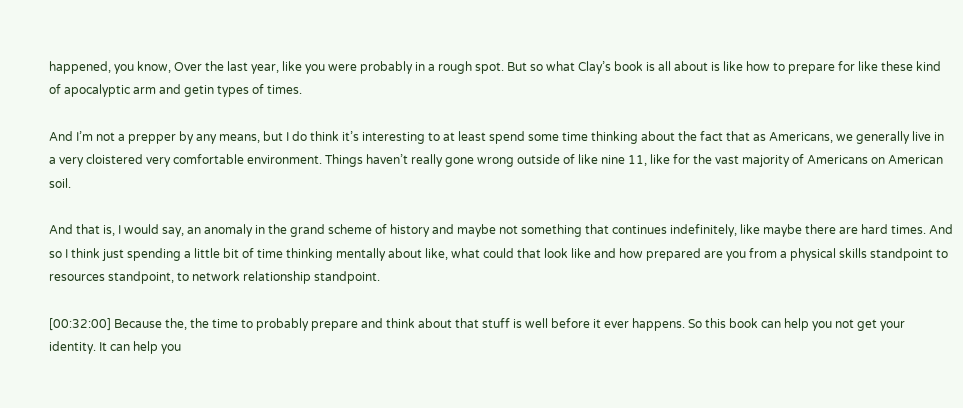happened, you know, Over the last year, like you were probably in a rough spot. But so what Clay’s book is all about is like how to prepare for like these kind of apocalyptic arm and getin types of times.

And I’m not a prepper by any means, but I do think it’s interesting to at least spend some time thinking about the fact that as Americans, we generally live in a very cloistered very comfortable environment. Things haven’t really gone wrong outside of like nine 11, like for the vast majority of Americans on American soil.

And that is, I would say, an anomaly in the grand scheme of history and maybe not something that continues indefinitely, like maybe there are hard times. And so I think just spending a little bit of time thinking mentally about like, what could that look like and how prepared are you from a physical skills standpoint to resources standpoint, to network relationship standpoint.

[00:32:00] Because the, the time to probably prepare and think about that stuff is well before it ever happens. So this book can help you not get your identity. It can help you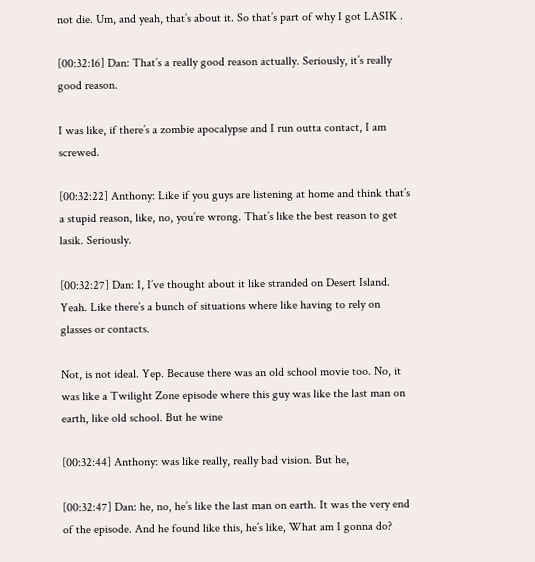not die. Um, and yeah, that’s about it. So that’s part of why I got LASIK .

[00:32:16] Dan: That’s a really good reason actually. Seriously, it’s really good reason.

I was like, if there’s a zombie apocalypse and I run outta contact, I am screwed.

[00:32:22] Anthony: Like if you guys are listening at home and think that’s a stupid reason, like, no, you’re wrong. That’s like the best reason to get lasik. Seriously.

[00:32:27] Dan: I, I’ve thought about it like stranded on Desert Island. Yeah. Like there’s a bunch of situations where like having to rely on glasses or contacts.

Not, is not ideal. Yep. Because there was an old school movie too. No, it was like a Twilight Zone episode where this guy was like the last man on earth, like old school. But he wine

[00:32:44] Anthony: was like really, really bad vision. But he,

[00:32:47] Dan: he, no, he’s like the last man on earth. It was the very end of the episode. And he found like this, he’s like, What am I gonna do?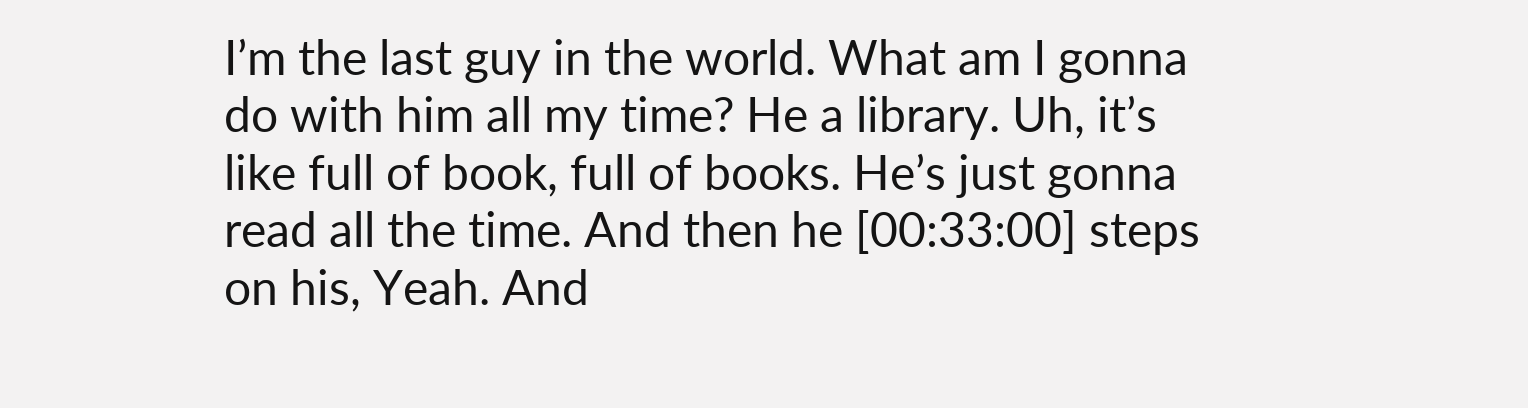I’m the last guy in the world. What am I gonna do with him all my time? He a library. Uh, it’s like full of book, full of books. He’s just gonna read all the time. And then he [00:33:00] steps on his, Yeah. And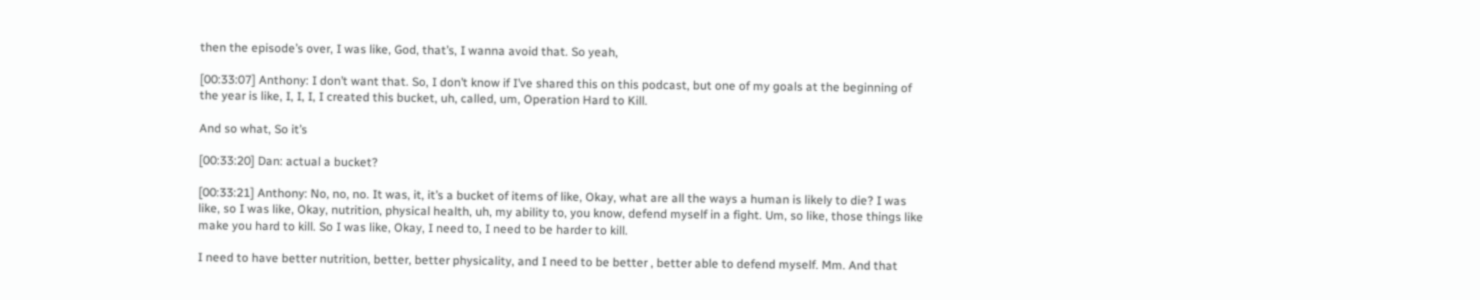then the episode’s over, I was like, God, that’s, I wanna avoid that. So yeah,

[00:33:07] Anthony: I don’t want that. So, I don’t know if I’ve shared this on this podcast, but one of my goals at the beginning of the year is like, I, I, I, I created this bucket, uh, called, um, Operation Hard to Kill.

And so what, So it’s

[00:33:20] Dan: actual a bucket?

[00:33:21] Anthony: No, no, no. It was, it, it’s a bucket of items of like, Okay, what are all the ways a human is likely to die? I was like, so I was like, Okay, nutrition, physical health, uh, my ability to, you know, defend myself in a fight. Um, so like, those things like make you hard to kill. So I was like, Okay, I need to, I need to be harder to kill.

I need to have better nutrition, better, better physicality, and I need to be better , better able to defend myself. Mm. And that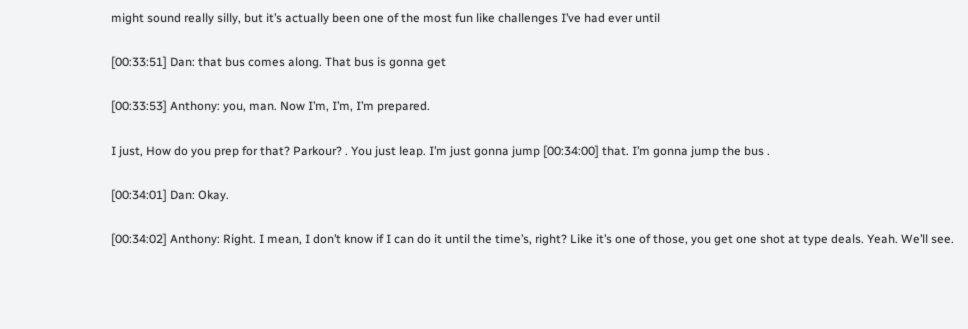might sound really silly, but it’s actually been one of the most fun like challenges I’ve had ever until

[00:33:51] Dan: that bus comes along. That bus is gonna get

[00:33:53] Anthony: you, man. Now I’m, I’m, I’m prepared.

I just, How do you prep for that? Parkour? . You just leap. I’m just gonna jump [00:34:00] that. I’m gonna jump the bus .

[00:34:01] Dan: Okay.

[00:34:02] Anthony: Right. I mean, I don’t know if I can do it until the time’s, right? Like it’s one of those, you get one shot at type deals. Yeah. We’ll see.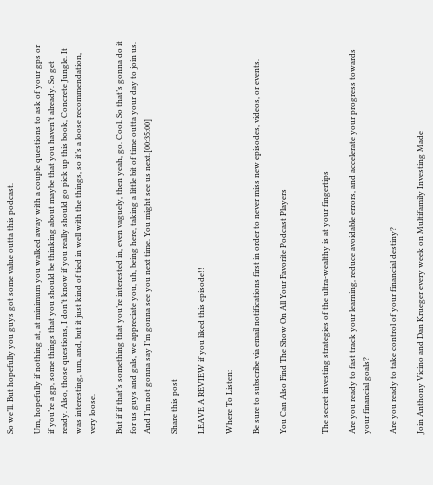So we’ll. But hopefully you guys got some value outta this podcast.

Um, hopefully if nothing at, at minimum you walked away with a couple questions to ask of your gps or if you’re a gp, some things that you should be thinking about maybe that you haven’t already. So get ready. Also, those questions, I don’t know if you really should go pick up this book, Concrete Jungle. It was interesting, um, and, but it just kind of tied in well with the things, so it’s a loose recommendation, very loose.

But if if that’s something that you’re interested in, even vaguely, then yeah, go. Cool. So that’s gonna do it for us guys and gals, we appreciate you, uh, being here, taking a little bit of time outta your day to join us. And I’m not gonna say I’m gonna see you next time. You might see us next.[00:35:00]

Share this post

LEAVE A REVIEW if you liked this episode!!

Where To Listen:

Be sure to subscribe via email notifications first in order to never miss new episodes, videos, or events.

You Can Also Find The Show On All Your Favorite Podcast Players


The secret investing strategies of the ultra-wealthy is at your fingertips

Are you ready to fast track your learning, reduce avoidable errors, and accelerate your progress towards your financial goals?

Are you ready to take control of your financial destiny?

Join Anthony Vicino and Dan Krueger every week on Multifamily Investing Made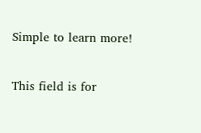Simple to learn more!

This field is for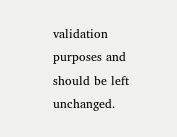validation purposes and should be left unchanged.